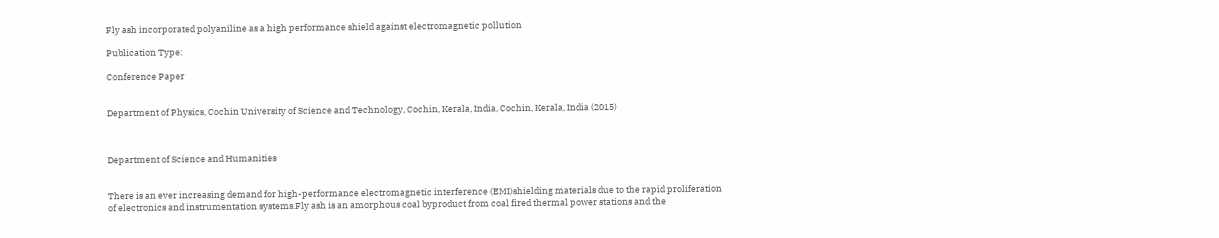Fly ash incorporated polyaniline as a high performance shield against electromagnetic pollution

Publication Type:

Conference Paper


Department of Physics, Cochin University of Science and Technology, Cochin, Kerala, India, Cochin, Kerala, India (2015)



Department of Science and Humanities


There is an ever increasing demand for high-performance electromagnetic interference (EMI)shielding materials due to the rapid proliferation of electronics and instrumentation systems.Fly ash is an amorphous coal byproduct from coal fired thermal power stations and the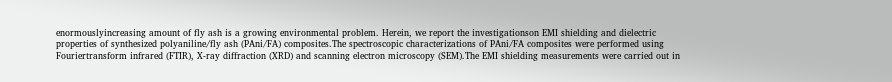enormouslyincreasing amount of fly ash is a growing environmental problem. Herein, we report the investigationson EMI shielding and dielectric properties of synthesized polyaniline/fly ash (PAni/FA) composites.The spectroscopic characterizations of PAni/FA composites were performed using Fouriertransform infrared (FTIR), X-ray diffraction (XRD) and scanning electron microscopy (SEM).The EMI shielding measurements were carried out in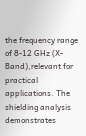the frequency range of 8-12 GHz (X-Band),relevant for practical applications. The shielding analysis demonstrates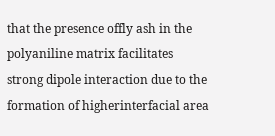that the presence offly ash in the polyaniline matrix facilitates strong dipole interaction due to the formation of higherinterfacial area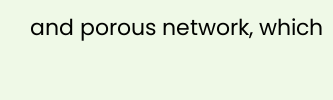and porous network, which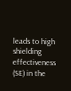leads to high shielding effectiveness (SE) in the